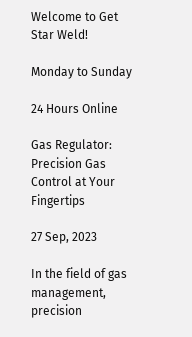Welcome to Get Star Weld!

Monday to Sunday

24 Hours Online

Gas Regulator: Precision Gas Control at Your Fingertips

27 Sep, 2023

In the field of gas management, precision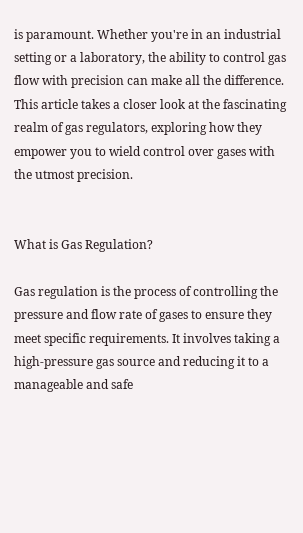is paramount. Whether you're in an industrial setting or a laboratory, the ability to control gas flow with precision can make all the difference. This article takes a closer look at the fascinating realm of gas regulators, exploring how they empower you to wield control over gases with the utmost precision.


What is Gas Regulation?

Gas regulation is the process of controlling the pressure and flow rate of gases to ensure they meet specific requirements. It involves taking a high-pressure gas source and reducing it to a manageable and safe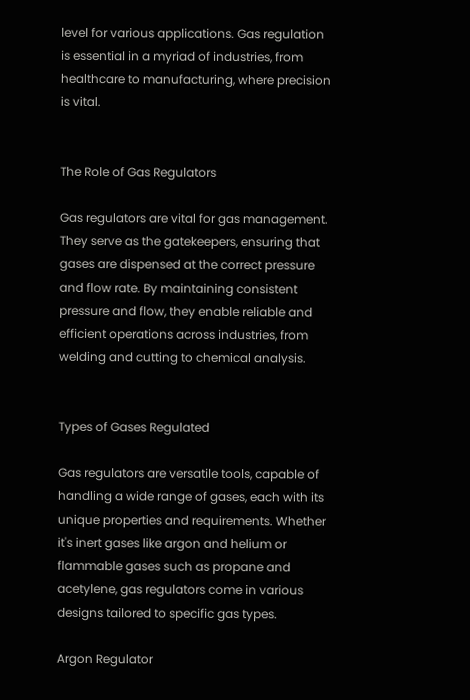level for various applications. Gas regulation is essential in a myriad of industries, from healthcare to manufacturing, where precision is vital.


The Role of Gas Regulators

Gas regulators are vital for gas management. They serve as the gatekeepers, ensuring that gases are dispensed at the correct pressure and flow rate. By maintaining consistent pressure and flow, they enable reliable and efficient operations across industries, from welding and cutting to chemical analysis.


Types of Gases Regulated

Gas regulators are versatile tools, capable of handling a wide range of gases, each with its unique properties and requirements. Whether it's inert gases like argon and helium or flammable gases such as propane and acetylene, gas regulators come in various designs tailored to specific gas types.

Argon Regulator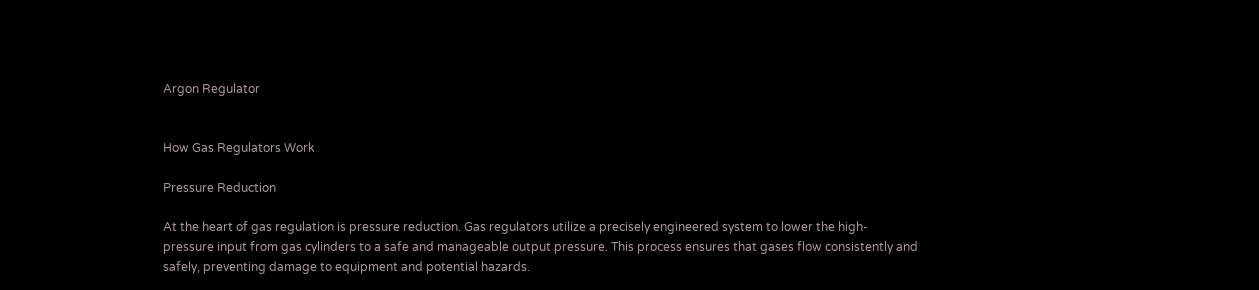Argon Regulator


How Gas Regulators Work

Pressure Reduction

At the heart of gas regulation is pressure reduction. Gas regulators utilize a precisely engineered system to lower the high-pressure input from gas cylinders to a safe and manageable output pressure. This process ensures that gases flow consistently and safely, preventing damage to equipment and potential hazards.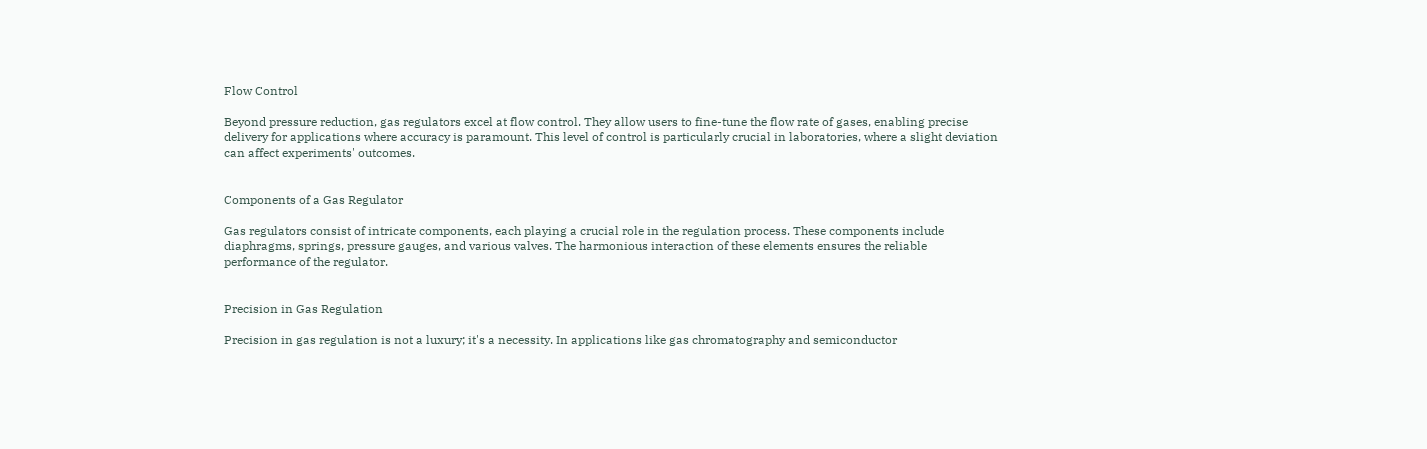Flow Control

Beyond pressure reduction, gas regulators excel at flow control. They allow users to fine-tune the flow rate of gases, enabling precise delivery for applications where accuracy is paramount. This level of control is particularly crucial in laboratories, where a slight deviation can affect experiments' outcomes.


Components of a Gas Regulator

Gas regulators consist of intricate components, each playing a crucial role in the regulation process. These components include diaphragms, springs, pressure gauges, and various valves. The harmonious interaction of these elements ensures the reliable performance of the regulator.


Precision in Gas Regulation

Precision in gas regulation is not a luxury; it's a necessity. In applications like gas chromatography and semiconductor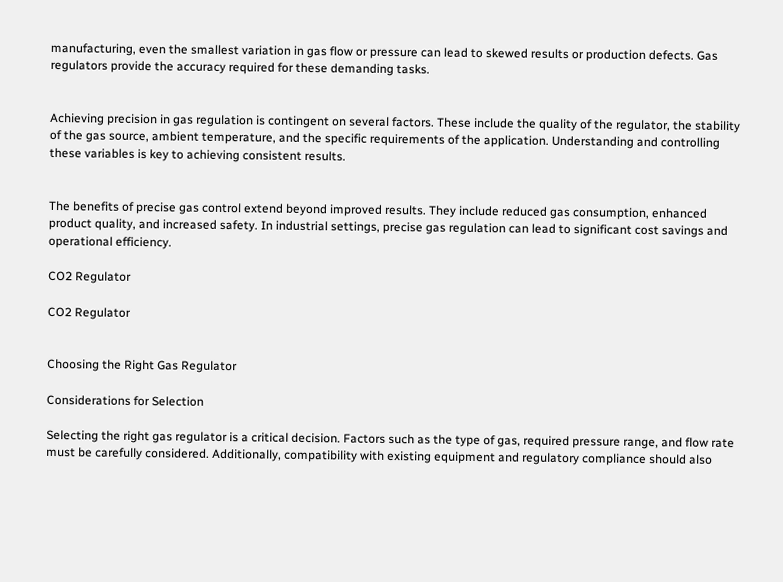manufacturing, even the smallest variation in gas flow or pressure can lead to skewed results or production defects. Gas regulators provide the accuracy required for these demanding tasks.


Achieving precision in gas regulation is contingent on several factors. These include the quality of the regulator, the stability of the gas source, ambient temperature, and the specific requirements of the application. Understanding and controlling these variables is key to achieving consistent results.


The benefits of precise gas control extend beyond improved results. They include reduced gas consumption, enhanced product quality, and increased safety. In industrial settings, precise gas regulation can lead to significant cost savings and operational efficiency.

CO2 Regulator

CO2 Regulator


Choosing the Right Gas Regulator

Considerations for Selection

Selecting the right gas regulator is a critical decision. Factors such as the type of gas, required pressure range, and flow rate must be carefully considered. Additionally, compatibility with existing equipment and regulatory compliance should also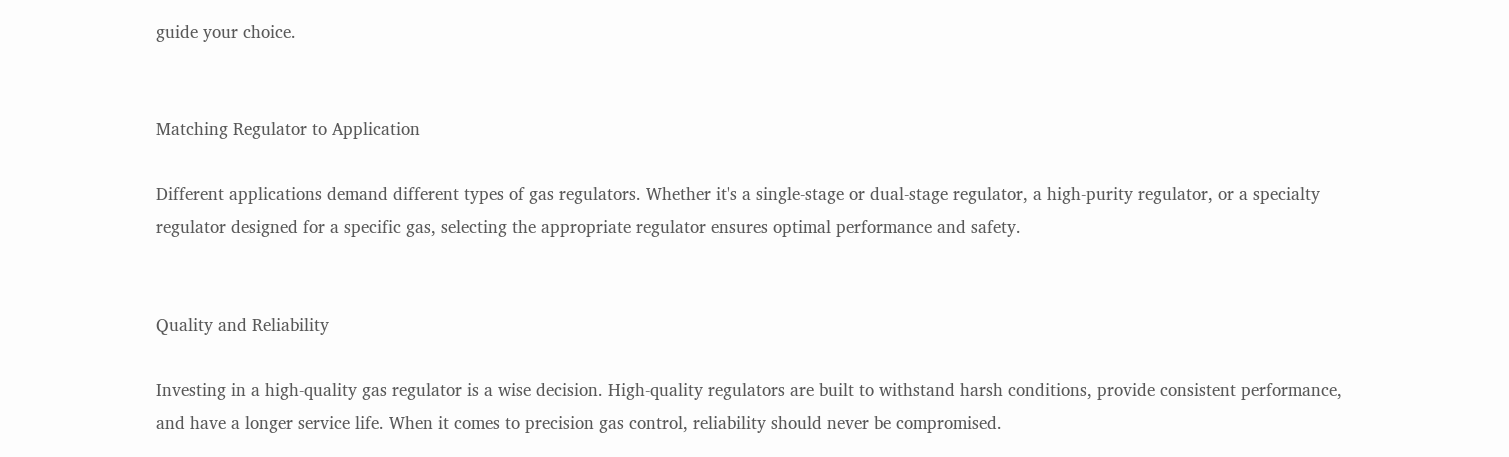guide your choice.


Matching Regulator to Application

Different applications demand different types of gas regulators. Whether it's a single-stage or dual-stage regulator, a high-purity regulator, or a specialty regulator designed for a specific gas, selecting the appropriate regulator ensures optimal performance and safety.


Quality and Reliability

Investing in a high-quality gas regulator is a wise decision. High-quality regulators are built to withstand harsh conditions, provide consistent performance, and have a longer service life. When it comes to precision gas control, reliability should never be compromised.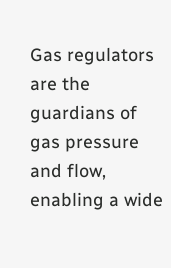Gas regulators are the guardians of gas pressure and flow, enabling a wide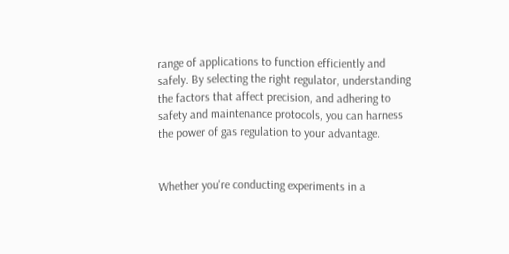range of applications to function efficiently and safely. By selecting the right regulator, understanding the factors that affect precision, and adhering to safety and maintenance protocols, you can harness the power of gas regulation to your advantage.


Whether you're conducting experiments in a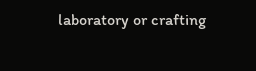laboratory or crafting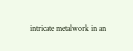intricate metalwork in an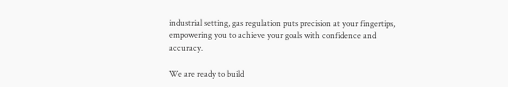industrial setting, gas regulation puts precision at your fingertips, empowering you to achieve your goals with confidence and accuracy.

We are ready to build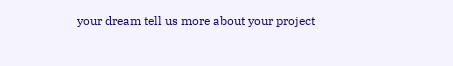your dream tell us more about your project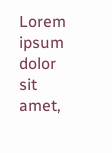Lorem ipsum dolor sit amet,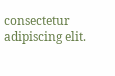consectetur adipiscing elit.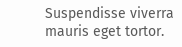Suspendisse viverra mauris eget tortor.